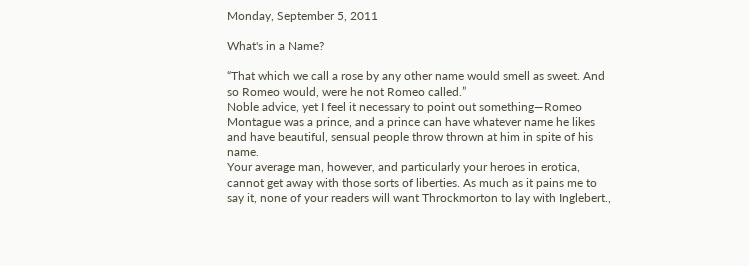Monday, September 5, 2011

What's in a Name?

“That which we call a rose by any other name would smell as sweet. And so Romeo would, were he not Romeo called.”
Noble advice, yet I feel it necessary to point out something—Romeo Montague was a prince, and a prince can have whatever name he likes and have beautiful, sensual people throw thrown at him in spite of his name.
Your average man, however, and particularly your heroes in erotica, cannot get away with those sorts of liberties. As much as it pains me to say it, none of your readers will want Throckmorton to lay with Inglebert.,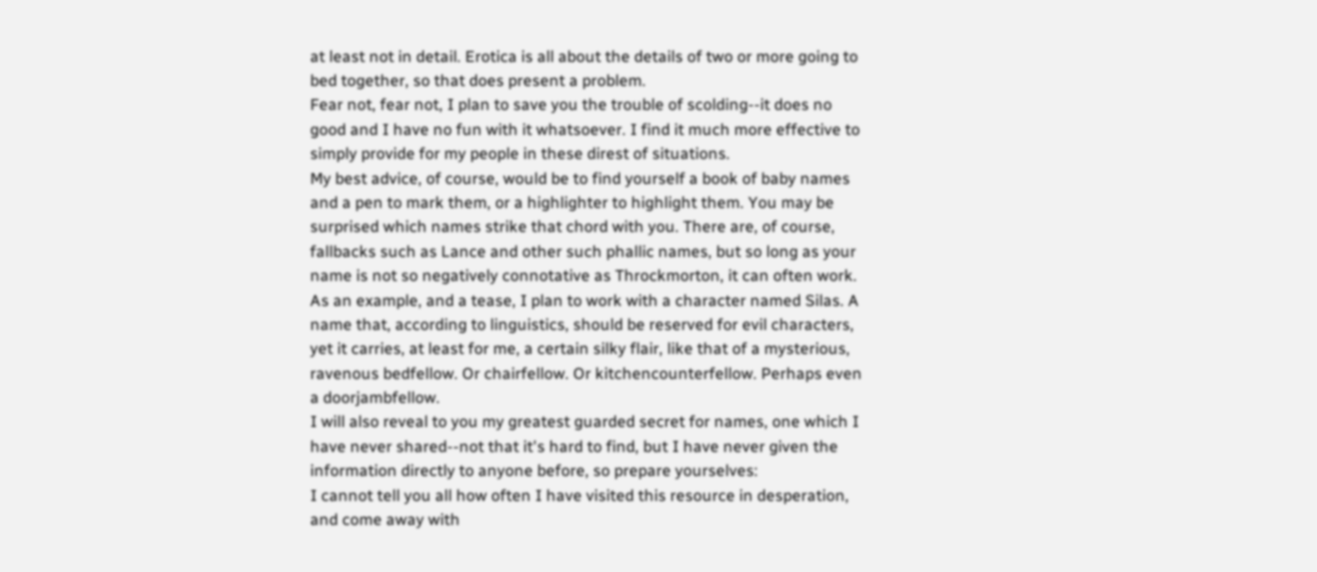at least not in detail. Erotica is all about the details of two or more going to bed together, so that does present a problem.
Fear not, fear not, I plan to save you the trouble of scolding--it does no good and I have no fun with it whatsoever. I find it much more effective to simply provide for my people in these direst of situations.
My best advice, of course, would be to find yourself a book of baby names and a pen to mark them, or a highlighter to highlight them. You may be surprised which names strike that chord with you. There are, of course, fallbacks such as Lance and other such phallic names, but so long as your name is not so negatively connotative as Throckmorton, it can often work. As an example, and a tease, I plan to work with a character named Silas. A name that, according to linguistics, should be reserved for evil characters, yet it carries, at least for me, a certain silky flair, like that of a mysterious, ravenous bedfellow. Or chairfellow. Or kitchencounterfellow. Perhaps even a doorjambfellow.
I will also reveal to you my greatest guarded secret for names, one which I have never shared--not that it's hard to find, but I have never given the information directly to anyone before, so prepare yourselves:
I cannot tell you all how often I have visited this resource in desperation, and come away with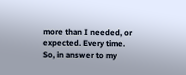more than I needed, or expected. Every time.
So, in answer to my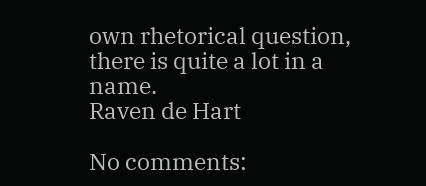own rhetorical question, there is quite a lot in a name.
Raven de Hart

No comments: